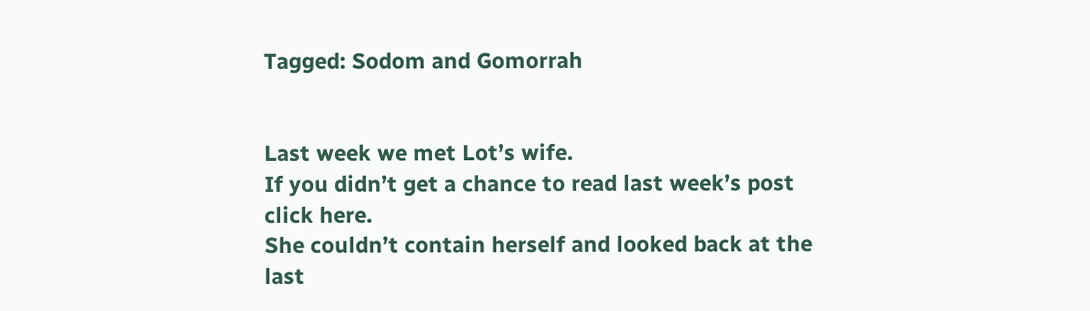Tagged: Sodom and Gomorrah


Last week we met Lot’s wife.
If you didn’t get a chance to read last week’s post click here.
She couldn’t contain herself and looked back at the last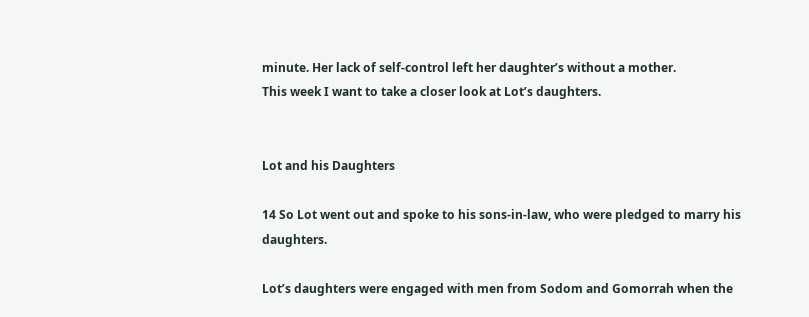minute. Her lack of self-control left her daughter’s without a mother.
This week I want to take a closer look at Lot’s daughters.


Lot and his Daughters

14 So Lot went out and spoke to his sons-in-law, who were pledged to marry his daughters.

Lot’s daughters were engaged with men from Sodom and Gomorrah when the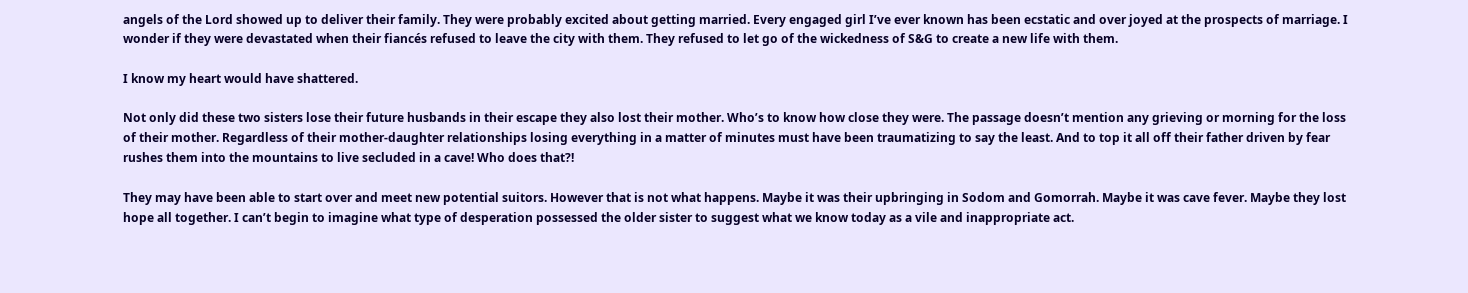angels of the Lord showed up to deliver their family. They were probably excited about getting married. Every engaged girl I’ve ever known has been ecstatic and over joyed at the prospects of marriage. I wonder if they were devastated when their fiancés refused to leave the city with them. They refused to let go of the wickedness of S&G to create a new life with them.

I know my heart would have shattered.

Not only did these two sisters lose their future husbands in their escape they also lost their mother. Who’s to know how close they were. The passage doesn’t mention any grieving or morning for the loss of their mother. Regardless of their mother-daughter relationships losing everything in a matter of minutes must have been traumatizing to say the least. And to top it all off their father driven by fear rushes them into the mountains to live secluded in a cave! Who does that?!

They may have been able to start over and meet new potential suitors. However that is not what happens. Maybe it was their upbringing in Sodom and Gomorrah. Maybe it was cave fever. Maybe they lost hope all together. I can’t begin to imagine what type of desperation possessed the older sister to suggest what we know today as a vile and inappropriate act.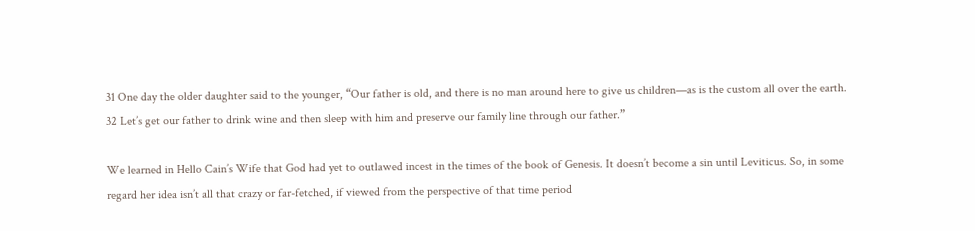31 One day the older daughter said to the younger, “Our father is old, and there is no man around here to give us children—as is the custom all over the earth. 32 Let’s get our father to drink wine and then sleep with him and preserve our family line through our father.”

We learned in Hello Cain’s Wife that God had yet to outlawed incest in the times of the book of Genesis. It doesn’t become a sin until Leviticus. So, in some regard her idea isn’t all that crazy or far-fetched, if viewed from the perspective of that time period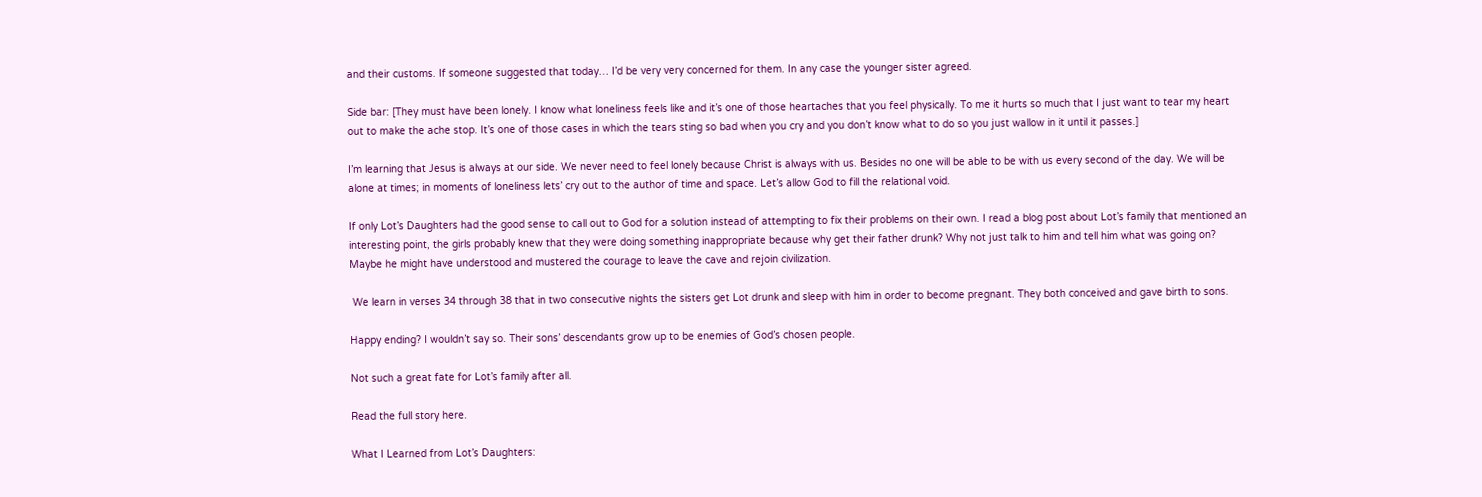and their customs. If someone suggested that today… I’d be very very concerned for them. In any case the younger sister agreed.

Side bar: [They must have been lonely. I know what loneliness feels like and it’s one of those heartaches that you feel physically. To me it hurts so much that I just want to tear my heart out to make the ache stop. It’s one of those cases in which the tears sting so bad when you cry and you don’t know what to do so you just wallow in it until it passes.]

I’m learning that Jesus is always at our side. We never need to feel lonely because Christ is always with us. Besides no one will be able to be with us every second of the day. We will be alone at times; in moments of loneliness lets’ cry out to the author of time and space. Let’s allow God to fill the relational void.

If only Lot’s Daughters had the good sense to call out to God for a solution instead of attempting to fix their problems on their own. I read a blog post about Lot’s family that mentioned an interesting point, the girls probably knew that they were doing something inappropriate because why get their father drunk? Why not just talk to him and tell him what was going on? Maybe he might have understood and mustered the courage to leave the cave and rejoin civilization.

 We learn in verses 34 through 38 that in two consecutive nights the sisters get Lot drunk and sleep with him in order to become pregnant. They both conceived and gave birth to sons.

Happy ending? I wouldn’t say so. Their sons’ descendants grow up to be enemies of God’s chosen people.

Not such a great fate for Lot’s family after all.

Read the full story here.

What I Learned from Lot’s Daughters: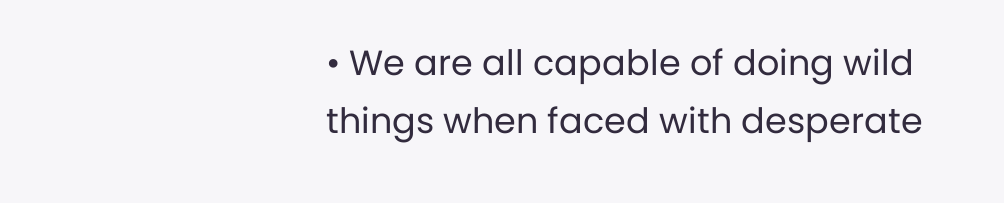• We are all capable of doing wild things when faced with desperate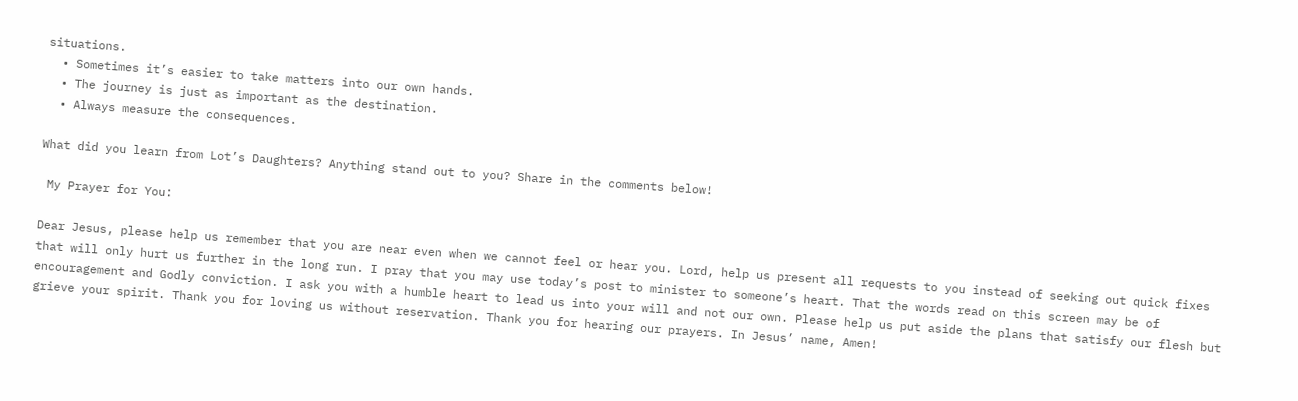situations.
  • Sometimes it’s easier to take matters into our own hands.
  • The journey is just as important as the destination.
  • Always measure the consequences.

What did you learn from Lot’s Daughters? Anything stand out to you? Share in the comments below!

 My Prayer for You:

Dear Jesus, please help us remember that you are near even when we cannot feel or hear you. Lord, help us present all requests to you instead of seeking out quick fixes that will only hurt us further in the long run. I pray that you may use today’s post to minister to someone’s heart. That the words read on this screen may be of encouragement and Godly conviction. I ask you with a humble heart to lead us into your will and not our own. Please help us put aside the plans that satisfy our flesh but grieve your spirit. Thank you for loving us without reservation. Thank you for hearing our prayers. In Jesus’ name, Amen!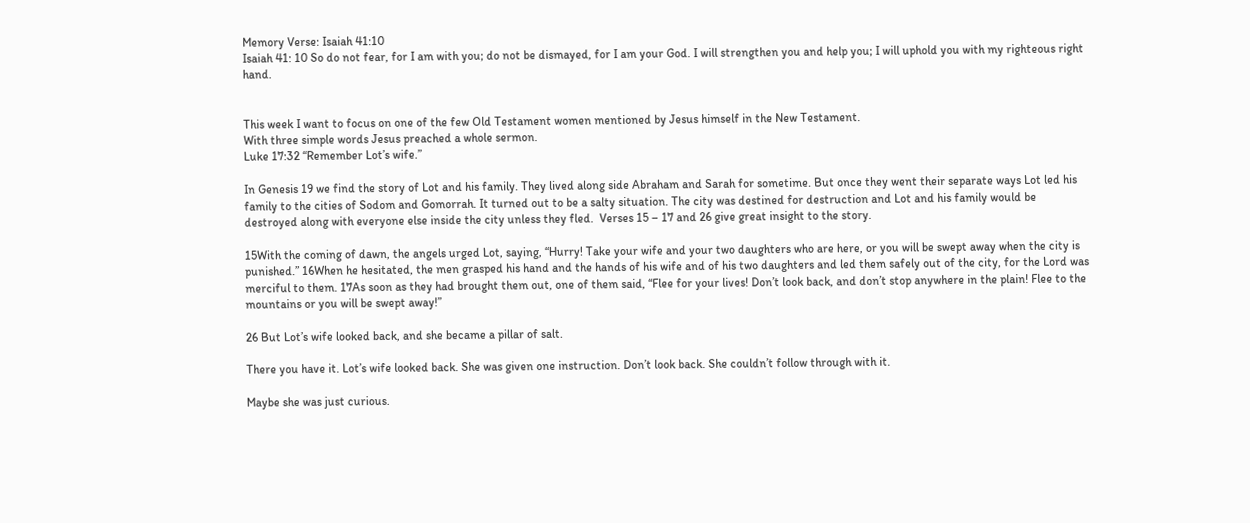Memory Verse: Isaiah 41:10
Isaiah 41: 10 So do not fear, for I am with you; do not be dismayed, for I am your God. I will strengthen you and help you; I will uphold you with my righteous right hand.


This week I want to focus on one of the few Old Testament women mentioned by Jesus himself in the New Testament.
With three simple words Jesus preached a whole sermon.
Luke 17:32 “Remember Lot’s wife.”

In Genesis 19 we find the story of Lot and his family. They lived along side Abraham and Sarah for sometime. But once they went their separate ways Lot led his family to the cities of Sodom and Gomorrah. It turned out to be a salty situation. The city was destined for destruction and Lot and his family would be destroyed along with everyone else inside the city unless they fled.  Verses 15 – 17 and 26 give great insight to the story.

15With the coming of dawn, the angels urged Lot, saying, “Hurry! Take your wife and your two daughters who are here, or you will be swept away when the city is punished.” 16When he hesitated, the men grasped his hand and the hands of his wife and of his two daughters and led them safely out of the city, for the Lord was merciful to them. 17As soon as they had brought them out, one of them said, “Flee for your lives! Don’t look back, and don’t stop anywhere in the plain! Flee to the mountains or you will be swept away!”

26 But Lot’s wife looked back, and she became a pillar of salt.

There you have it. Lot’s wife looked back. She was given one instruction. Don’t look back. She couldn’t follow through with it.

Maybe she was just curious.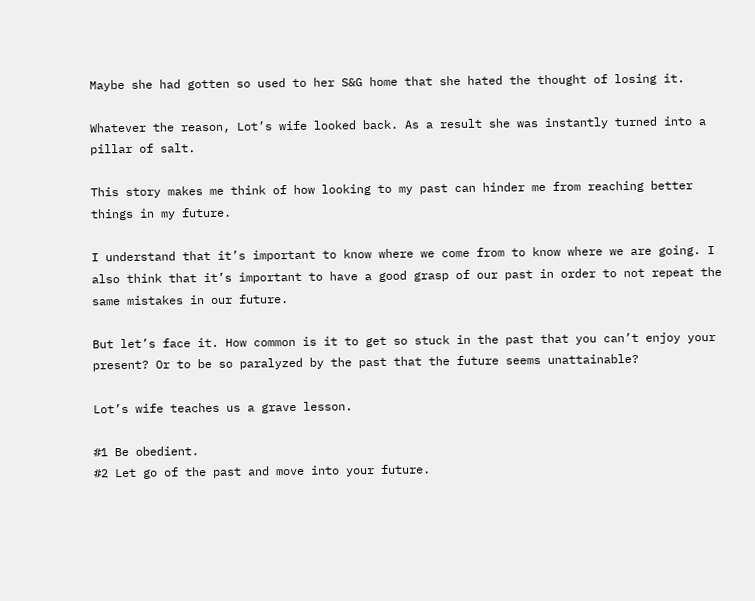Maybe she had gotten so used to her S&G home that she hated the thought of losing it.

Whatever the reason, Lot’s wife looked back. As a result she was instantly turned into a pillar of salt.

This story makes me think of how looking to my past can hinder me from reaching better things in my future.

I understand that it’s important to know where we come from to know where we are going. I also think that it’s important to have a good grasp of our past in order to not repeat the same mistakes in our future.

But let’s face it. How common is it to get so stuck in the past that you can’t enjoy your present? Or to be so paralyzed by the past that the future seems unattainable?

Lot’s wife teaches us a grave lesson.

#1 Be obedient.
#2 Let go of the past and move into your future.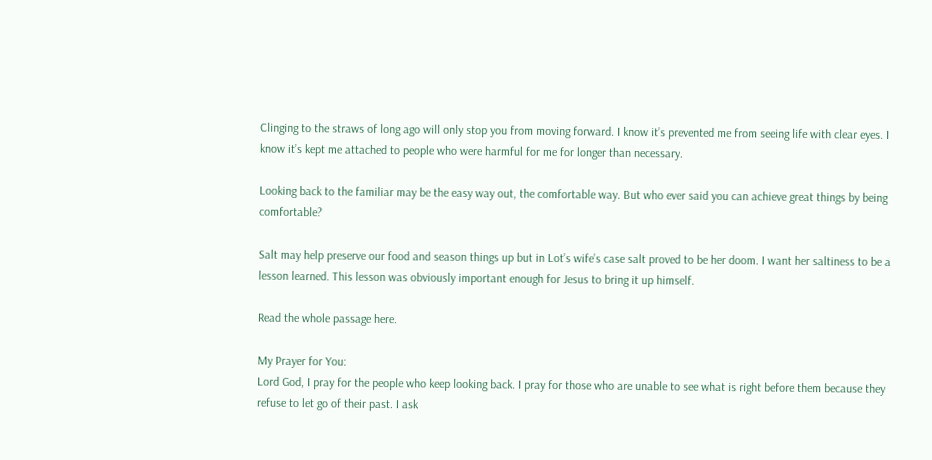Clinging to the straws of long ago will only stop you from moving forward. I know it’s prevented me from seeing life with clear eyes. I know it’s kept me attached to people who were harmful for me for longer than necessary.

Looking back to the familiar may be the easy way out, the comfortable way. But who ever said you can achieve great things by being comfortable?

Salt may help preserve our food and season things up but in Lot’s wife’s case salt proved to be her doom. I want her saltiness to be a lesson learned. This lesson was obviously important enough for Jesus to bring it up himself.

Read the whole passage here.

My Prayer for You:
Lord God, I pray for the people who keep looking back. I pray for those who are unable to see what is right before them because they refuse to let go of their past. I ask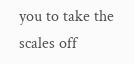you to take the scales off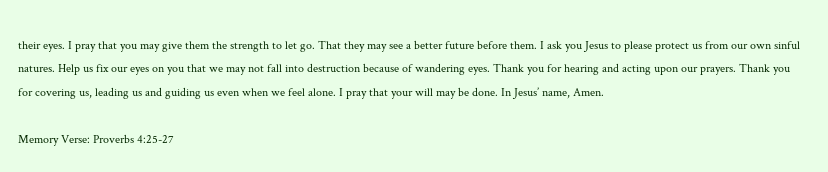their eyes. I pray that you may give them the strength to let go. That they may see a better future before them. I ask you Jesus to please protect us from our own sinful natures. Help us fix our eyes on you that we may not fall into destruction because of wandering eyes. Thank you for hearing and acting upon our prayers. Thank you for covering us, leading us and guiding us even when we feel alone. I pray that your will may be done. In Jesus’ name, Amen.

Memory Verse: Proverbs 4:25-27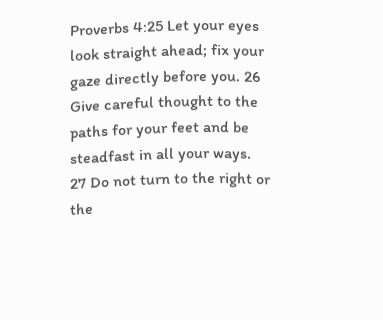Proverbs 4:25 Let your eyes look straight ahead; fix your gaze directly before you. 26 Give careful thought to the paths for your feet and be steadfast in all your ways. 27 Do not turn to the right or the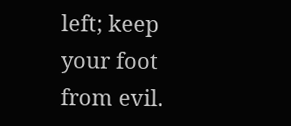left; keep your foot from evil.